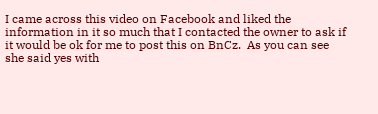I came across this video on Facebook and liked the information in it so much that I contacted the owner to ask if it would be ok for me to post this on BnCz.  As you can see she said yes with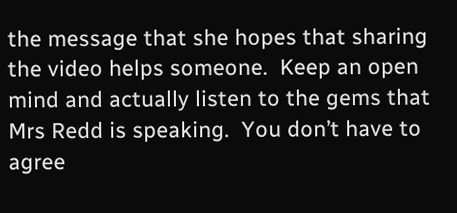the message that she hopes that sharing the video helps someone.  Keep an open mind and actually listen to the gems that Mrs Redd is speaking.  You don’t have to agree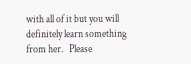with all of it but you will definitely learn something from her.   Please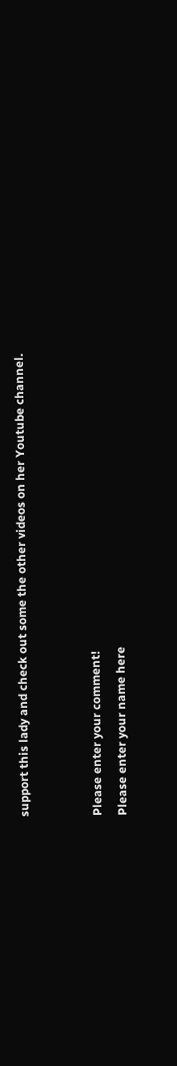support this lady and check out some the other videos on her Youtube channel.


Please enter your comment!
Please enter your name here